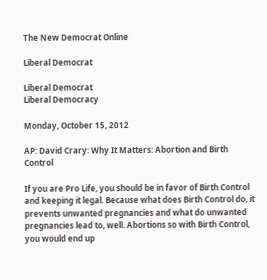The New Democrat Online

Liberal Democrat

Liberal Democrat
Liberal Democracy

Monday, October 15, 2012

AP: David Crary: Why It Matters: Abortion and Birth Control

If you are Pro Life, you should be in favor of Birth Control and keeping it legal. Because what does Birth Control do, it prevents unwanted pregnancies and what do unwanted pregnancies lead to, well. Abortions so with Birth Control, you would end up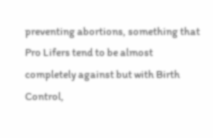preventing abortions, something that Pro Lifers tend to be almost completely against but with Birth Control,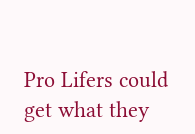Pro Lifers could get what they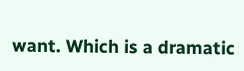want. Which is a dramatic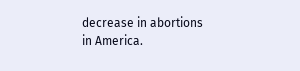decrease in abortions in America.